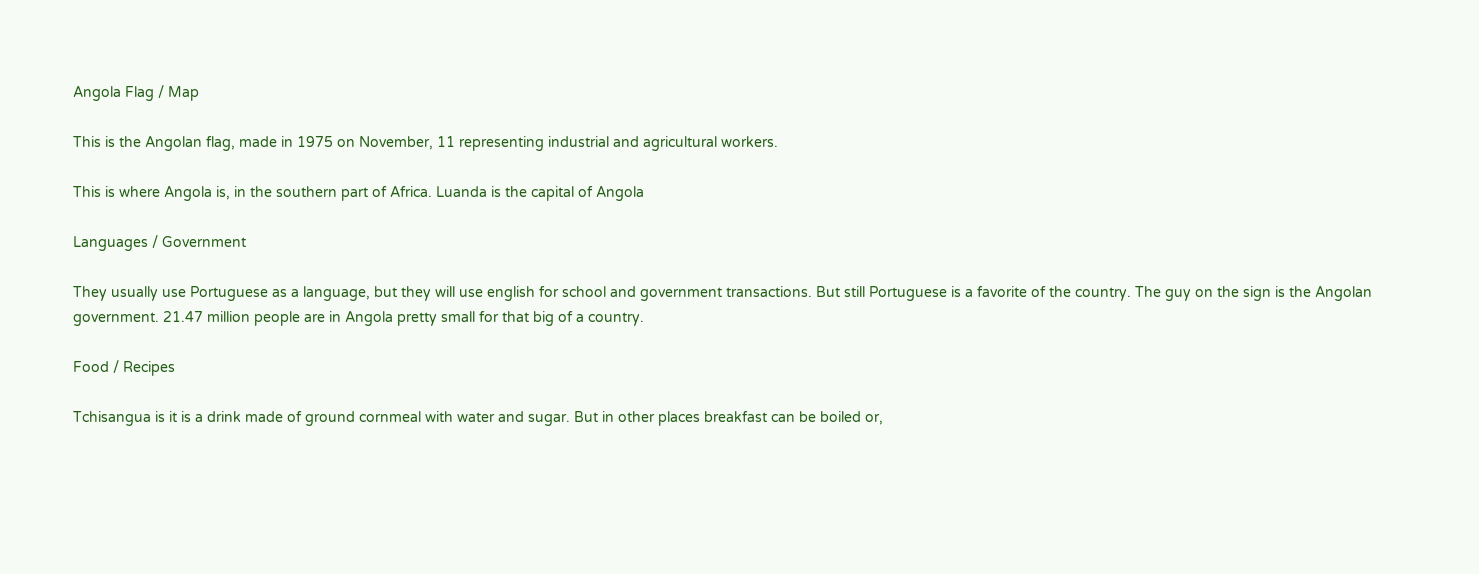Angola Flag / Map

This is the Angolan flag, made in 1975 on November, 11 representing industrial and agricultural workers.

This is where Angola is, in the southern part of Africa. Luanda is the capital of Angola

Languages / Government

They usually use Portuguese as a language, but they will use english for school and government transactions. But still Portuguese is a favorite of the country. The guy on the sign is the Angolan government. 21.47 million people are in Angola pretty small for that big of a country.

Food / Recipes

Tchisangua is it is a drink made of ground cornmeal with water and sugar. But in other places breakfast can be boiled or,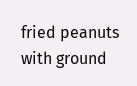fried peanuts with ground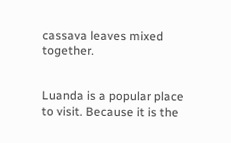cassava leaves mixed together.


Luanda is a popular place to visit. Because it is the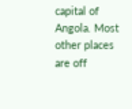capital of Angola. Most other places are off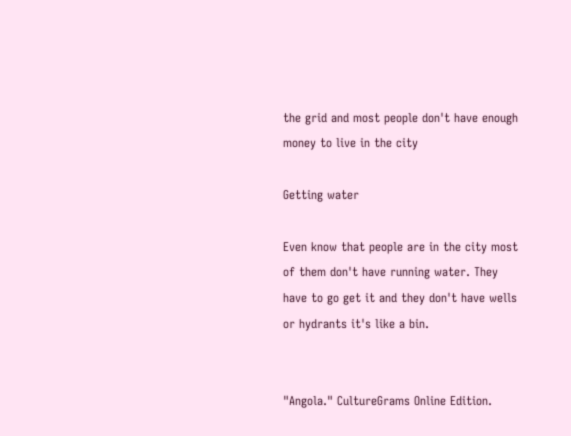the grid and most people don't have enough money to live in the city

Getting water

Even know that people are in the city most of them don't have running water. They have to go get it and they don't have wells or hydrants it's like a bin.


"Angola." CultureGrams Online Edition.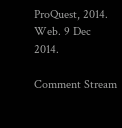ProQuest, 2014. Web. 9 Dec 2014.

Comment Stream